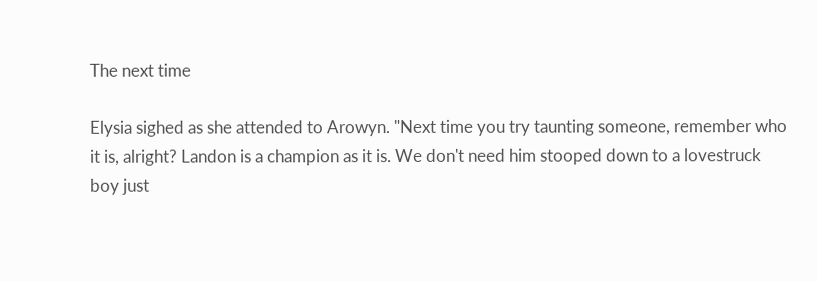The next time

Elysia sighed as she attended to Arowyn. "Next time you try taunting someone, remember who it is, alright? Landon is a champion as it is. We don't need him stooped down to a lovestruck boy just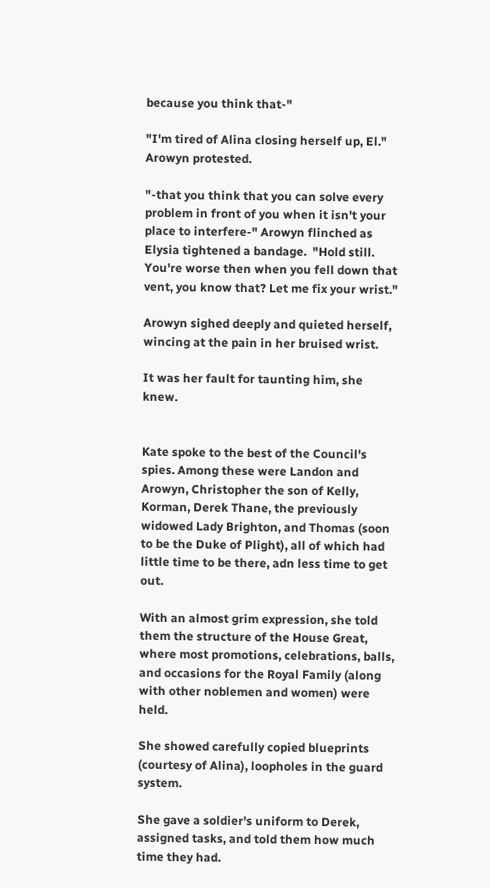because you think that-"

"I'm tired of Alina closing herself up, El." Arowyn protested.

"-that you think that you can solve every problem in front of you when it isn't your place to interfere-" Arowyn flinched as Elysia tightened a bandage.  "Hold still.  You're worse then when you fell down that vent, you know that? Let me fix your wrist."

Arowyn sighed deeply and quieted herself, wincing at the pain in her bruised wrist.

It was her fault for taunting him, she knew.


Kate spoke to the best of the Council's spies. Among these were Landon and Arowyn, Christopher the son of Kelly, Korman, Derek Thane, the previously widowed Lady Brighton, and Thomas (soon to be the Duke of Plight), all of which had little time to be there, adn less time to get out.

With an almost grim expression, she told them the structure of the House Great, where most promotions, celebrations, balls, and occasions for the Royal Family (along with other noblemen and women) were held.

She showed carefully copied blueprints (courtesy of Alina), loopholes in the guard system.

She gave a soldier's uniform to Derek, assigned tasks, and told them how much time they had.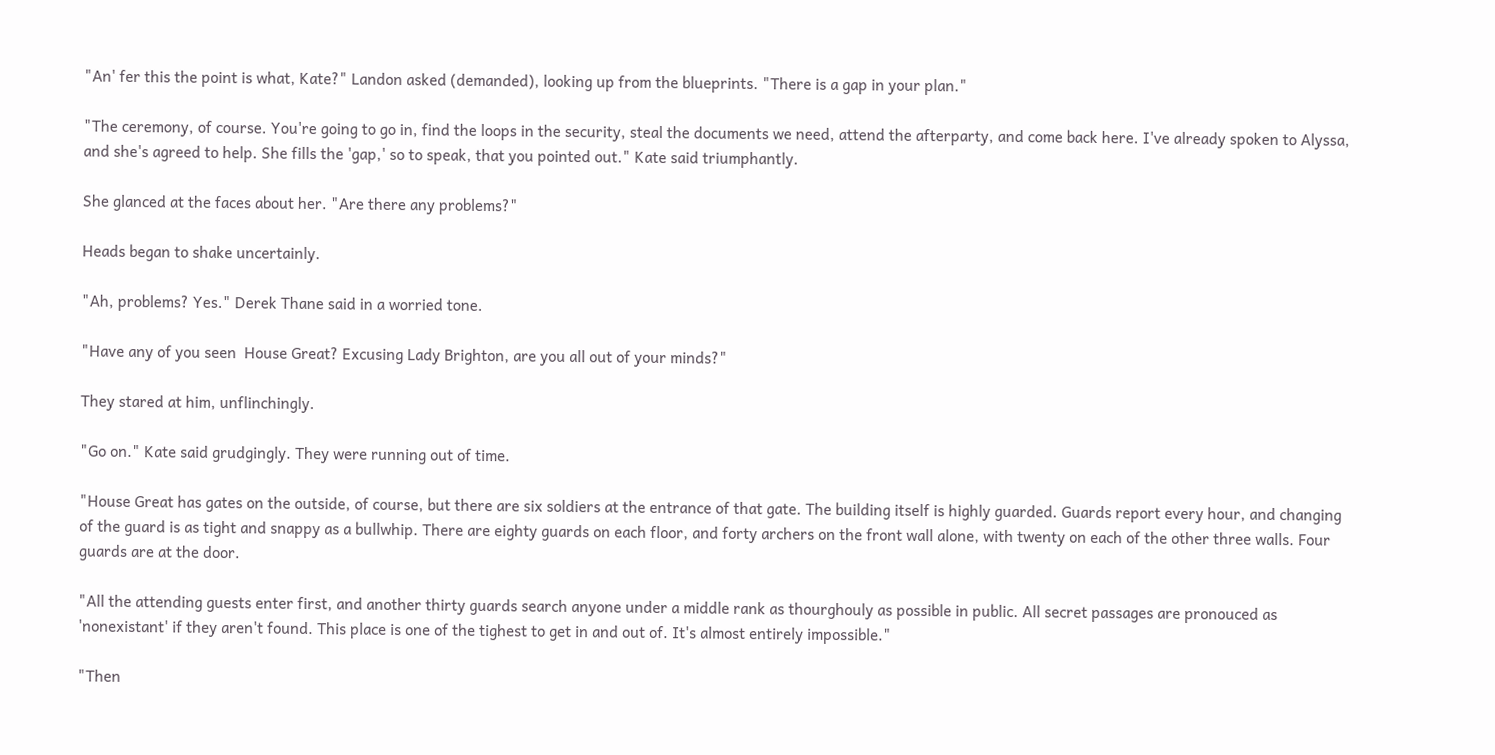"An' fer this the point is what, Kate?" Landon asked (demanded), looking up from the blueprints. "There is a gap in your plan."

"The ceremony, of course. You're going to go in, find the loops in the security, steal the documents we need, attend the afterparty, and come back here. I've already spoken to Alyssa, and she's agreed to help. She fills the 'gap,' so to speak, that you pointed out." Kate said triumphantly.

She glanced at the faces about her. "Are there any problems?"

Heads began to shake uncertainly.

"Ah, problems? Yes." Derek Thane said in a worried tone.

"Have any of you seen  House Great? Excusing Lady Brighton, are you all out of your minds?"

They stared at him, unflinchingly.

"Go on." Kate said grudgingly. They were running out of time.

"House Great has gates on the outside, of course, but there are six soldiers at the entrance of that gate. The building itself is highly guarded. Guards report every hour, and changing of the guard is as tight and snappy as a bullwhip. There are eighty guards on each floor, and forty archers on the front wall alone, with twenty on each of the other three walls. Four guards are at the door.

"All the attending guests enter first, and another thirty guards search anyone under a middle rank as thourghouly as possible in public. All secret passages are pronouced as 'nonexistant' if they aren't found. This place is one of the tighest to get in and out of. It's almost entirely impossible."

"Then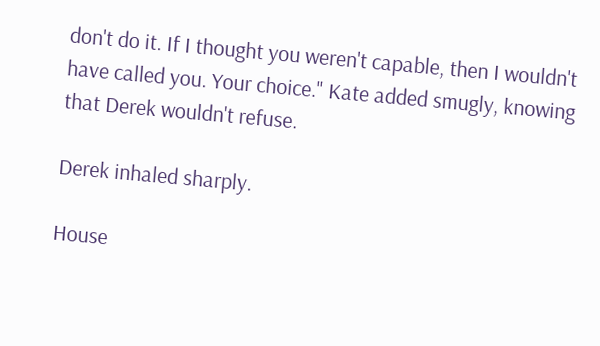don't do it. If I thought you weren't capable, then I wouldn't have called you. Your choice." Kate added smugly, knowing that Derek wouldn't refuse.

Derek inhaled sharply.

House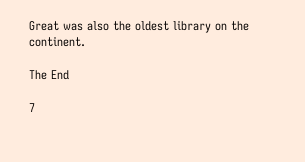Great was also the oldest library on the continent.

The End

7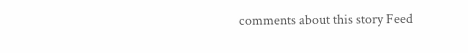comments about this story Feed